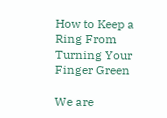How to Keep a Ring From Turning Your Finger Green

We are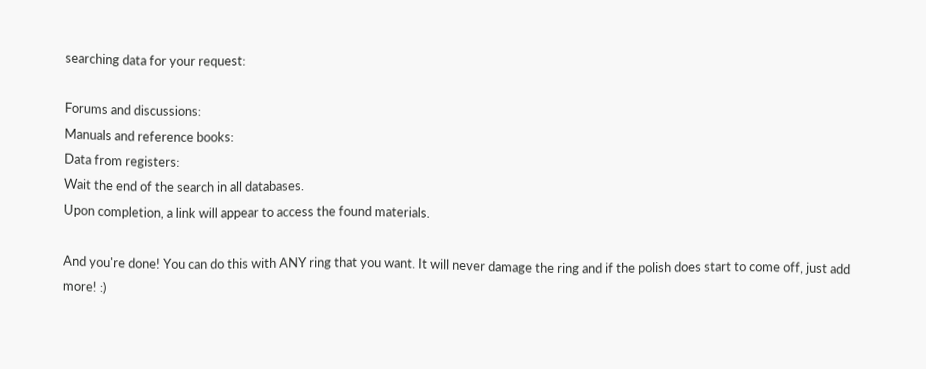searching data for your request:

Forums and discussions:
Manuals and reference books:
Data from registers:
Wait the end of the search in all databases.
Upon completion, a link will appear to access the found materials.

And you're done! You can do this with ANY ring that you want. It will never damage the ring and if the polish does start to come off, just add more! :)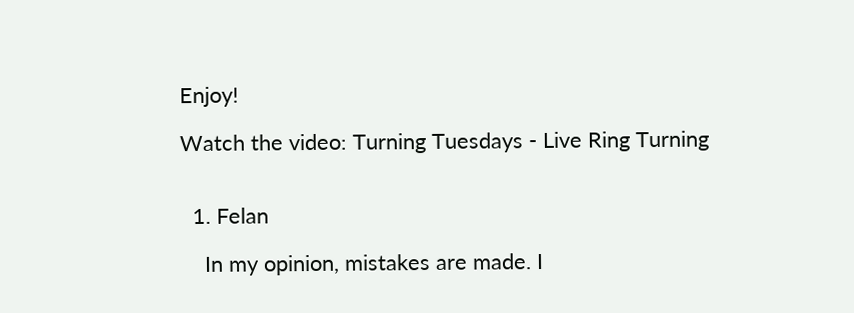Enjoy!

Watch the video: Turning Tuesdays - Live Ring Turning


  1. Felan

    In my opinion, mistakes are made. I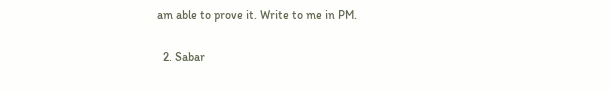am able to prove it. Write to me in PM.

  2. Sabar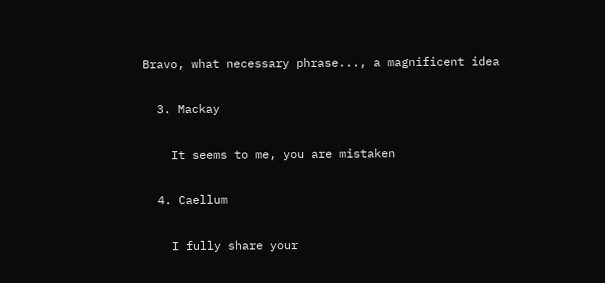Bravo, what necessary phrase..., a magnificent idea

  3. Mackay

    It seems to me, you are mistaken

  4. Caellum

    I fully share your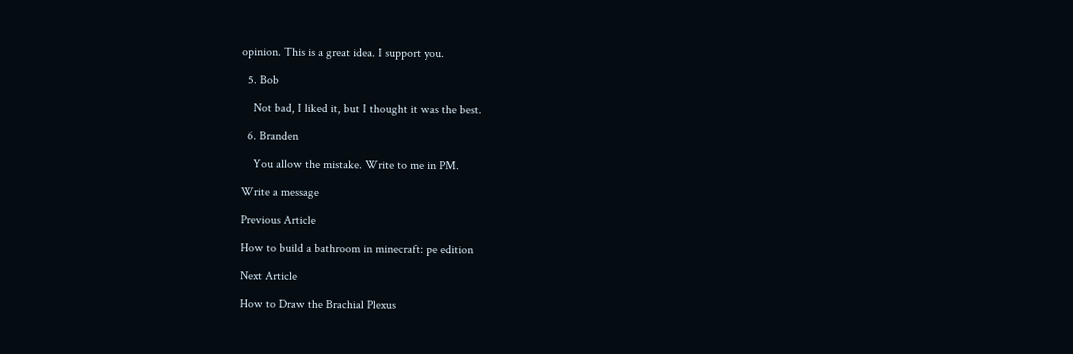opinion. This is a great idea. I support you.

  5. Bob

    Not bad, I liked it, but I thought it was the best.

  6. Branden

    You allow the mistake. Write to me in PM.

Write a message

Previous Article

How to build a bathroom in minecraft: pe edition

Next Article

How to Draw the Brachial Plexus